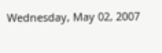Wednesday, May 02, 2007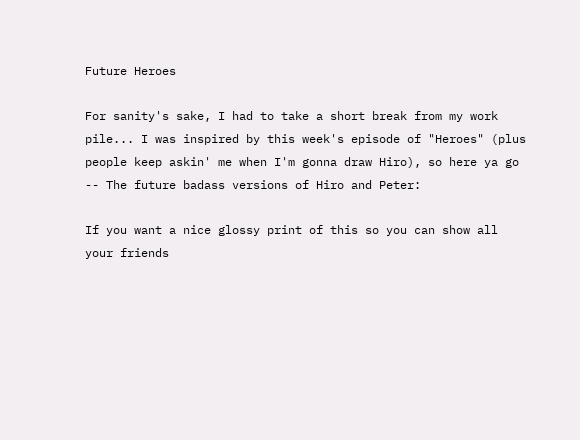Future Heroes

For sanity's sake, I had to take a short break from my work pile... I was inspired by this week's episode of "Heroes" (plus people keep askin' me when I'm gonna draw Hiro), so here ya go -- The future badass versions of Hiro and Peter:

If you want a nice glossy print of this so you can show all your friends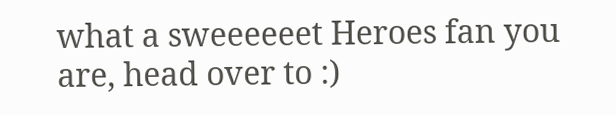what a sweeeeeet Heroes fan you are, head over to :)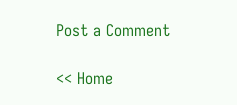Post a Comment

<< Home